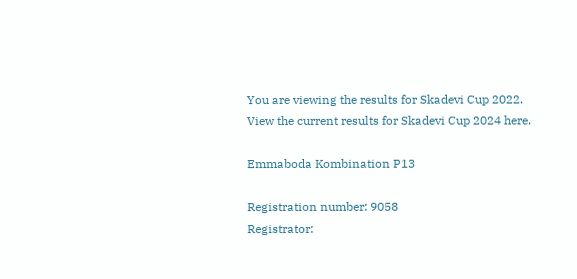You are viewing the results for Skadevi Cup 2022. View the current results for Skadevi Cup 2024 here.

Emmaboda Kombination P13

Registration number: 9058
Registrator: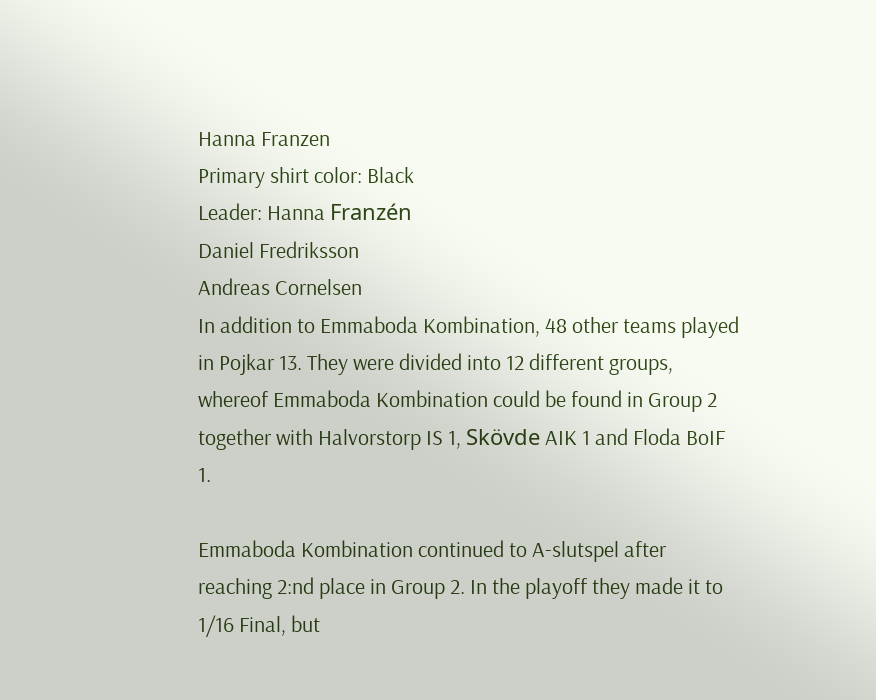Hanna Franzen
Primary shirt color: Black
Leader: Hanna Franzén
Daniel Fredriksson
Andreas Cornelsen
In addition to Emmaboda Kombination, 48 other teams played in Pojkar 13. They were divided into 12 different groups, whereof Emmaboda Kombination could be found in Group 2 together with Halvorstorp IS 1, Skövde AIK 1 and Floda BoIF 1.

Emmaboda Kombination continued to A-slutspel after reaching 2:nd place in Group 2. In the playoff they made it to 1/16 Final, but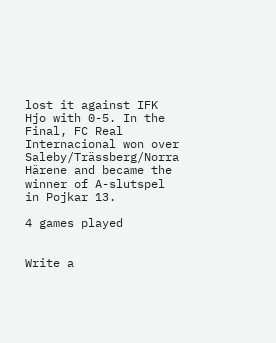lost it against IFK Hjo with 0-5. In the Final, FC Real Internacional won over Saleby/Trässberg/Norra Härene and became the winner of A-slutspel in Pojkar 13.

4 games played


Write a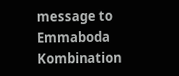message to Emmaboda Kombination